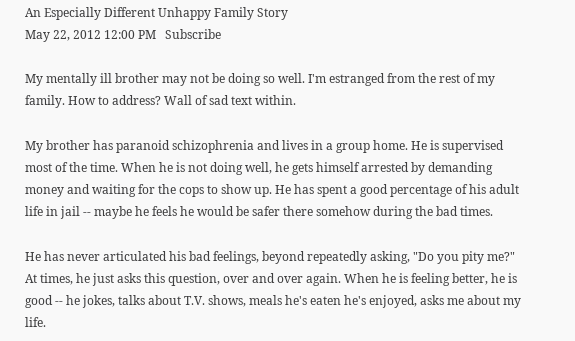An Especially Different Unhappy Family Story
May 22, 2012 12:00 PM   Subscribe

My mentally ill brother may not be doing so well. I'm estranged from the rest of my family. How to address? Wall of sad text within.

My brother has paranoid schizophrenia and lives in a group home. He is supervised most of the time. When he is not doing well, he gets himself arrested by demanding money and waiting for the cops to show up. He has spent a good percentage of his adult life in jail -- maybe he feels he would be safer there somehow during the bad times.

He has never articulated his bad feelings, beyond repeatedly asking, "Do you pity me?" At times, he just asks this question, over and over again. When he is feeling better, he is good -- he jokes, talks about T.V. shows, meals he's eaten he's enjoyed, asks me about my life.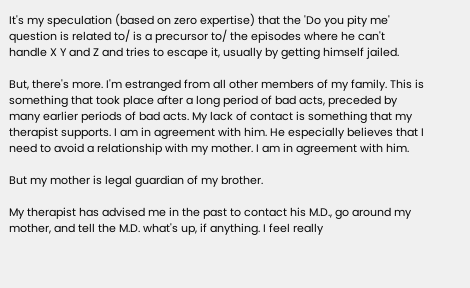It's my speculation (based on zero expertise) that the 'Do you pity me' question is related to/ is a precursor to/ the episodes where he can't handle X Y and Z and tries to escape it, usually by getting himself jailed.

But, there's more. I'm estranged from all other members of my family. This is something that took place after a long period of bad acts, preceded by many earlier periods of bad acts. My lack of contact is something that my therapist supports. I am in agreement with him. He especially believes that I need to avoid a relationship with my mother. I am in agreement with him.

But my mother is legal guardian of my brother.

My therapist has advised me in the past to contact his M.D., go around my mother, and tell the M.D. what's up, if anything. I feel really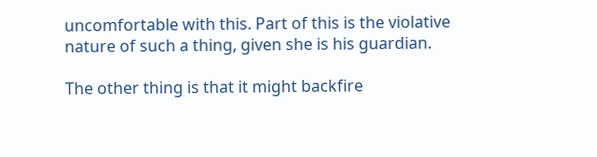uncomfortable with this. Part of this is the violative nature of such a thing, given she is his guardian.

The other thing is that it might backfire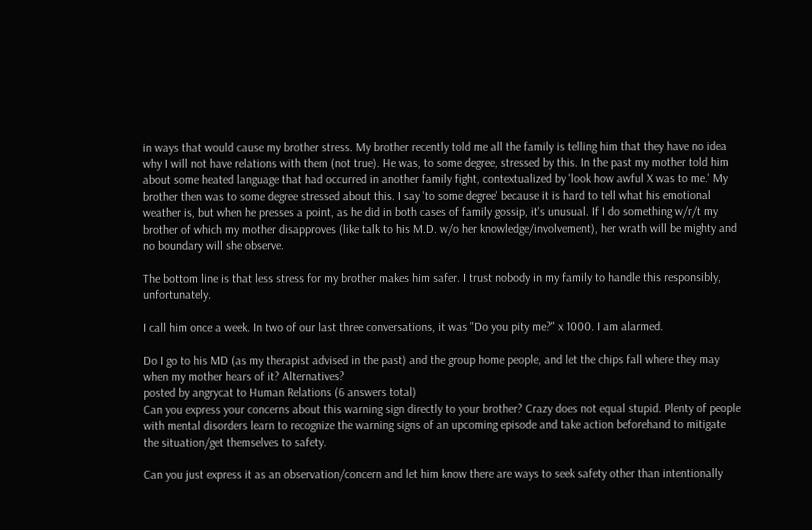in ways that would cause my brother stress. My brother recently told me all the family is telling him that they have no idea why I will not have relations with them (not true). He was, to some degree, stressed by this. In the past my mother told him about some heated language that had occurred in another family fight, contextualized by 'look how awful X was to me.' My brother then was to some degree stressed about this. I say 'to some degree' because it is hard to tell what his emotional weather is, but when he presses a point, as he did in both cases of family gossip, it's unusual. If I do something w/r/t my brother of which my mother disapproves (like talk to his M.D. w/o her knowledge/involvement), her wrath will be mighty and no boundary will she observe.

The bottom line is that less stress for my brother makes him safer. I trust nobody in my family to handle this responsibly, unfortunately.

I call him once a week. In two of our last three conversations, it was "Do you pity me?" x 1000. I am alarmed.

Do I go to his MD (as my therapist advised in the past) and the group home people, and let the chips fall where they may when my mother hears of it? Alternatives?
posted by angrycat to Human Relations (6 answers total)
Can you express your concerns about this warning sign directly to your brother? Crazy does not equal stupid. Plenty of people with mental disorders learn to recognize the warning signs of an upcoming episode and take action beforehand to mitigate the situation/get themselves to safety.

Can you just express it as an observation/concern and let him know there are ways to seek safety other than intentionally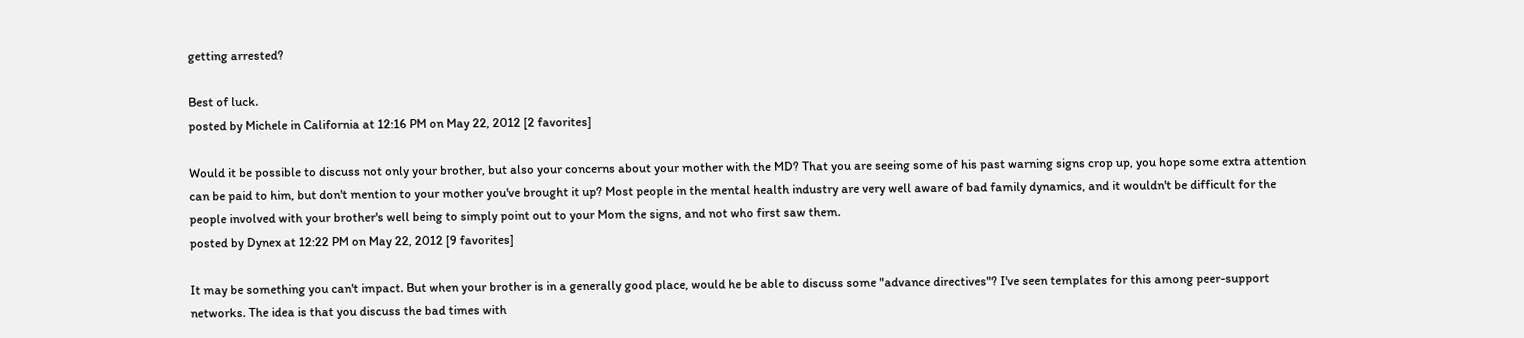getting arrested?

Best of luck.
posted by Michele in California at 12:16 PM on May 22, 2012 [2 favorites]

Would it be possible to discuss not only your brother, but also your concerns about your mother with the MD? That you are seeing some of his past warning signs crop up, you hope some extra attention can be paid to him, but don't mention to your mother you've brought it up? Most people in the mental health industry are very well aware of bad family dynamics, and it wouldn't be difficult for the people involved with your brother's well being to simply point out to your Mom the signs, and not who first saw them.
posted by Dynex at 12:22 PM on May 22, 2012 [9 favorites]

It may be something you can't impact. But when your brother is in a generally good place, would he be able to discuss some "advance directives"? I've seen templates for this among peer-support networks. The idea is that you discuss the bad times with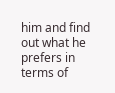him and find out what he prefers in terms of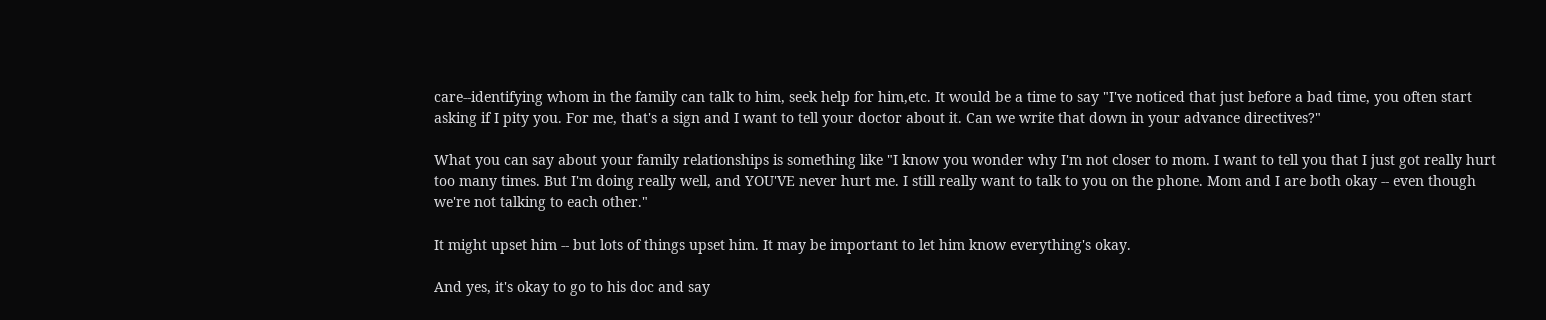care--identifying whom in the family can talk to him, seek help for him,etc. It would be a time to say "I've noticed that just before a bad time, you often start asking if I pity you. For me, that's a sign and I want to tell your doctor about it. Can we write that down in your advance directives?"

What you can say about your family relationships is something like "I know you wonder why I'm not closer to mom. I want to tell you that I just got really hurt too many times. But I'm doing really well, and YOU'VE never hurt me. I still really want to talk to you on the phone. Mom and I are both okay -- even though we're not talking to each other."

It might upset him -- but lots of things upset him. It may be important to let him know everything's okay.

And yes, it's okay to go to his doc and say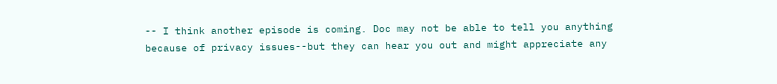-- I think another episode is coming. Doc may not be able to tell you anything because of privacy issues--but they can hear you out and might appreciate any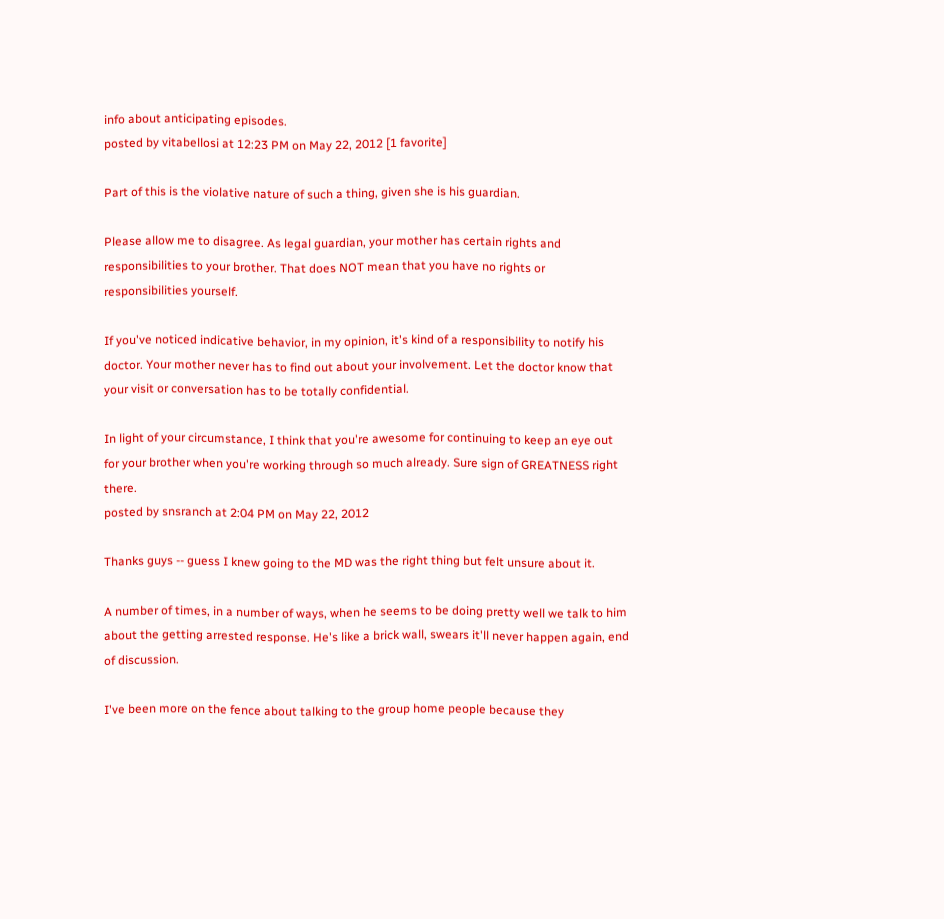info about anticipating episodes.
posted by vitabellosi at 12:23 PM on May 22, 2012 [1 favorite]

Part of this is the violative nature of such a thing, given she is his guardian.

Please allow me to disagree. As legal guardian, your mother has certain rights and responsibilities to your brother. That does NOT mean that you have no rights or responsibilities yourself.

If you've noticed indicative behavior, in my opinion, it's kind of a responsibility to notify his doctor. Your mother never has to find out about your involvement. Let the doctor know that your visit or conversation has to be totally confidential.

In light of your circumstance, I think that you're awesome for continuing to keep an eye out for your brother when you're working through so much already. Sure sign of GREATNESS right there.
posted by snsranch at 2:04 PM on May 22, 2012

Thanks guys -- guess I knew going to the MD was the right thing but felt unsure about it.

A number of times, in a number of ways, when he seems to be doing pretty well we talk to him about the getting arrested response. He's like a brick wall, swears it'll never happen again, end of discussion.

I've been more on the fence about talking to the group home people because they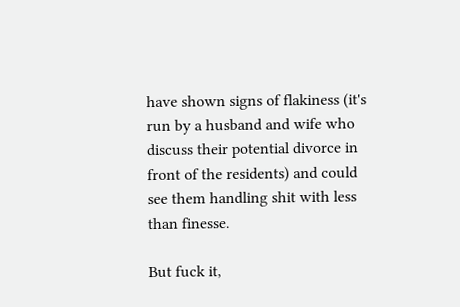have shown signs of flakiness (it's run by a husband and wife who discuss their potential divorce in front of the residents) and could see them handling shit with less than finesse.

But fuck it,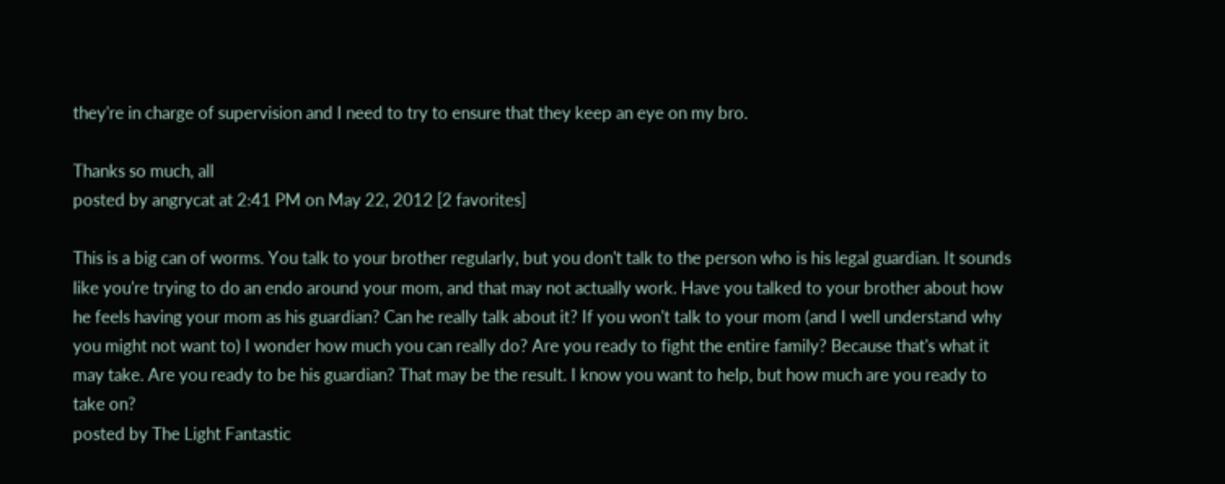they're in charge of supervision and I need to try to ensure that they keep an eye on my bro.

Thanks so much, all
posted by angrycat at 2:41 PM on May 22, 2012 [2 favorites]

This is a big can of worms. You talk to your brother regularly, but you don't talk to the person who is his legal guardian. It sounds like you're trying to do an endo around your mom, and that may not actually work. Have you talked to your brother about how he feels having your mom as his guardian? Can he really talk about it? If you won't talk to your mom (and I well understand why you might not want to) I wonder how much you can really do? Are you ready to fight the entire family? Because that's what it may take. Are you ready to be his guardian? That may be the result. I know you want to help, but how much are you ready to take on?
posted by The Light Fantastic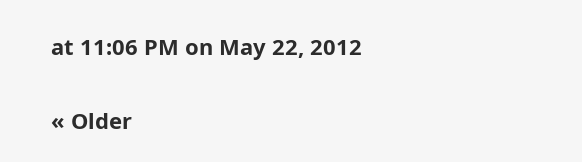at 11:06 PM on May 22, 2012

« Older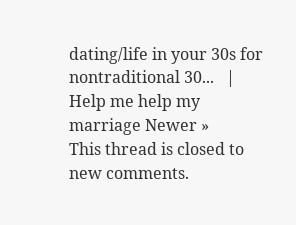dating/life in your 30s for nontraditional 30...   |   Help me help my marriage Newer »
This thread is closed to new comments.